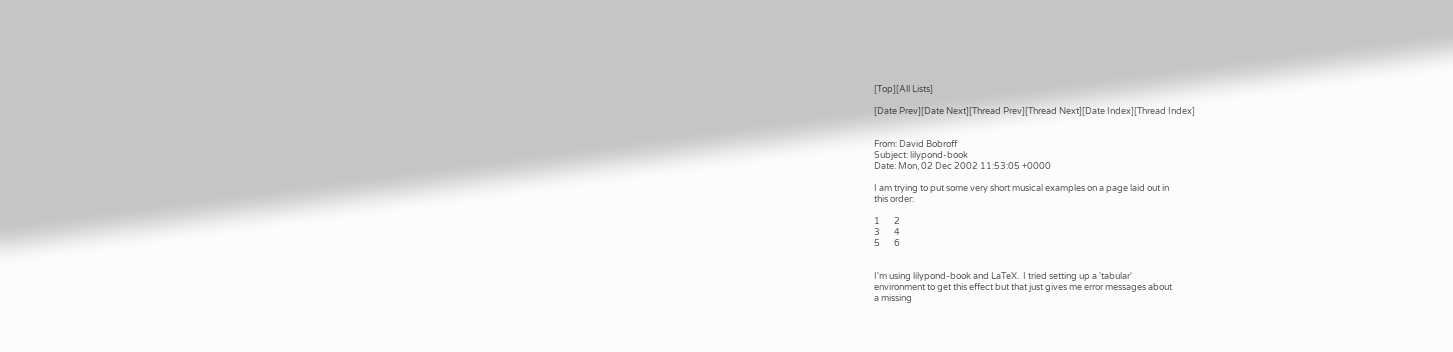[Top][All Lists]

[Date Prev][Date Next][Thread Prev][Thread Next][Date Index][Thread Index]


From: David Bobroff
Subject: lilypond-book
Date: Mon, 02 Dec 2002 11:53:05 +0000

I am trying to put some very short musical examples on a page laid out in
this order:

1       2
3       4
5       6


I'm using lilypond-book and LaTeX.  I tried setting up a 'tabular'
environment to get this effect but that just gives me error messages about
a missing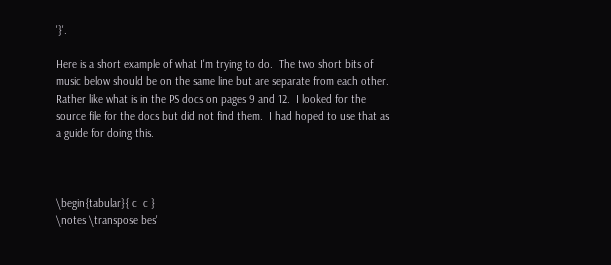'}'.

Here is a short example of what I'm trying to do.  The two short bits of
music below should be on the same line but are separate from each other.
Rather like what is in the PS docs on pages 9 and 12.  I looked for the
source file for the docs but did not find them.  I had hoped to use that as
a guide for doing this.



\begin{tabular}{ c  c }
\notes \transpose bes'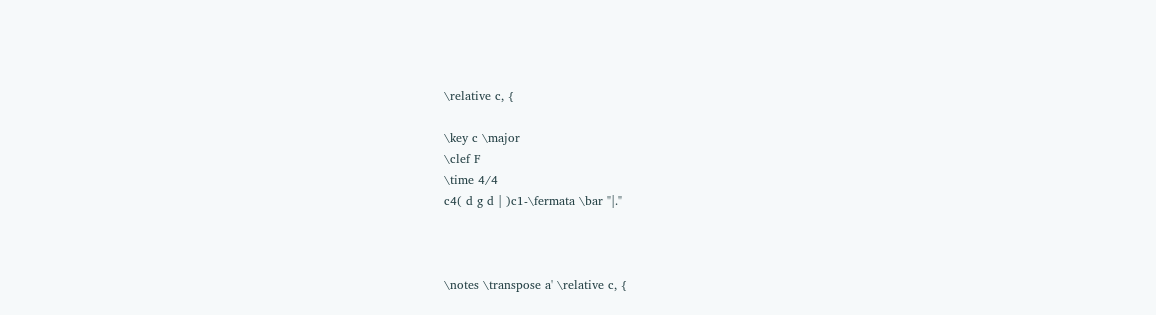\relative c, {

\key c \major
\clef F
\time 4/4
c4( d g d | )c1-\fermata \bar "|."



\notes \transpose a' \relative c, {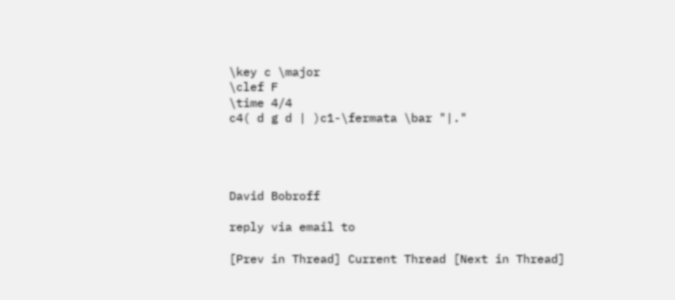\key c \major
\clef F
\time 4/4
c4( d g d | )c1-\fermata \bar "|."




David Bobroff

reply via email to

[Prev in Thread] Current Thread [Next in Thread]